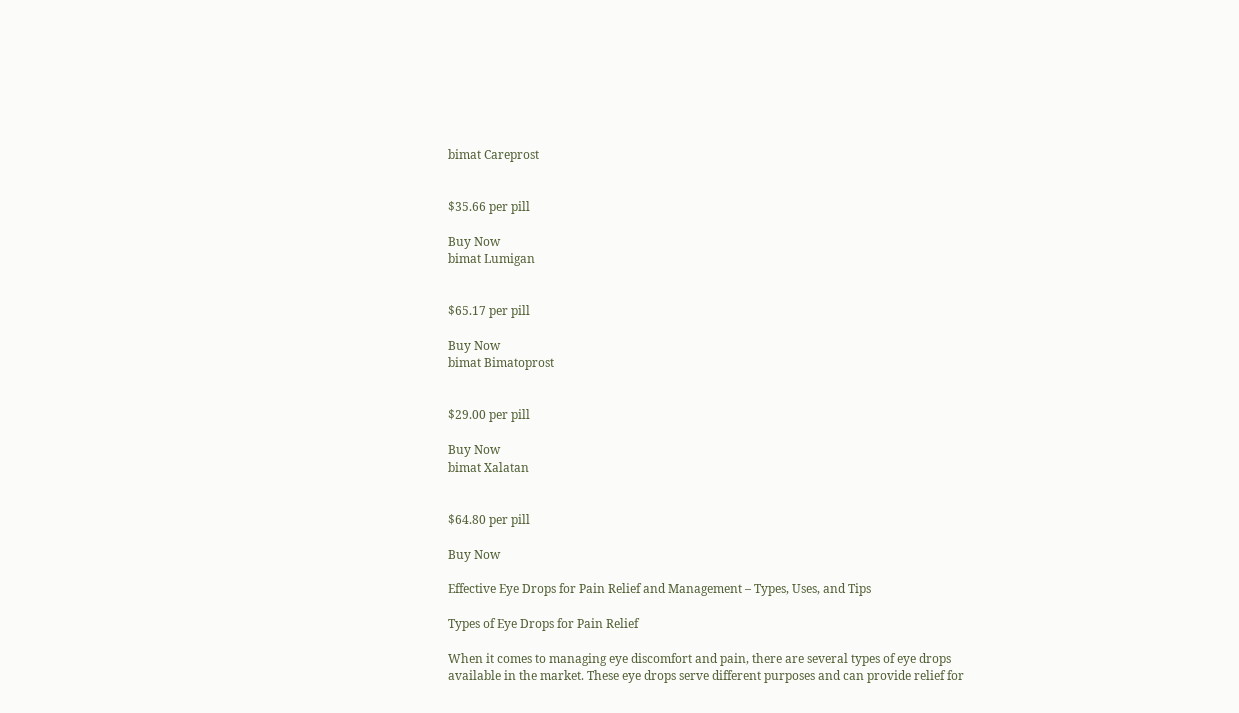bimat Careprost


$35.66 per pill

Buy Now
bimat Lumigan


$65.17 per pill

Buy Now
bimat Bimatoprost


$29.00 per pill

Buy Now
bimat Xalatan


$64.80 per pill

Buy Now

Effective Eye Drops for Pain Relief and Management – Types, Uses, and Tips

Types of Eye Drops for Pain Relief

When it comes to managing eye discomfort and pain, there are several types of eye drops available in the market. These eye drops serve different purposes and can provide relief for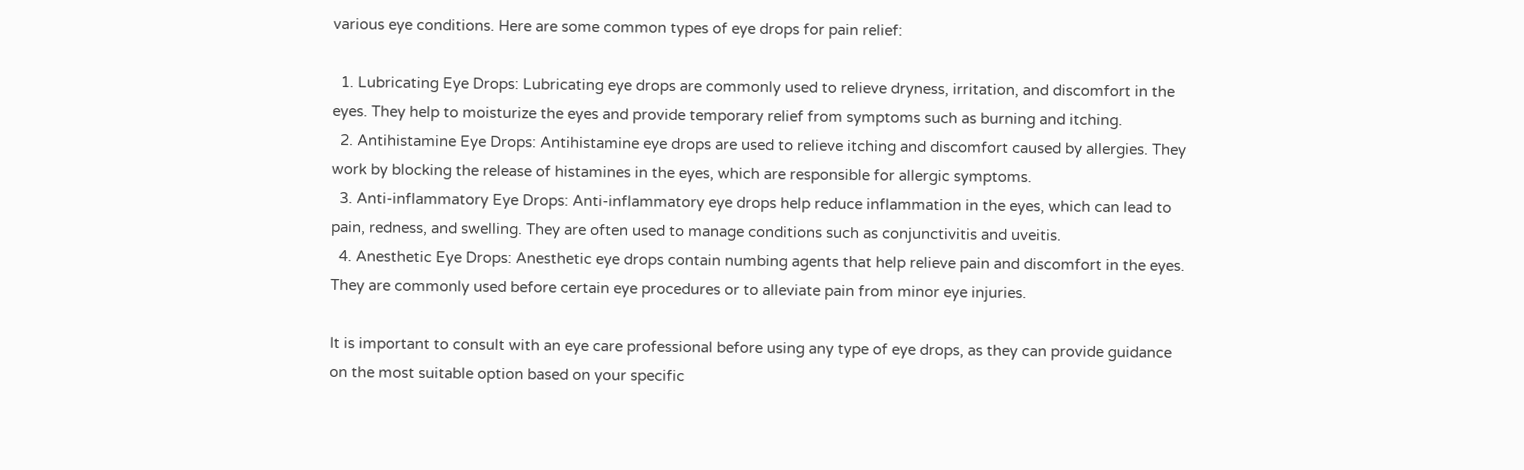various eye conditions. Here are some common types of eye drops for pain relief:

  1. Lubricating Eye Drops: Lubricating eye drops are commonly used to relieve dryness, irritation, and discomfort in the eyes. They help to moisturize the eyes and provide temporary relief from symptoms such as burning and itching.
  2. Antihistamine Eye Drops: Antihistamine eye drops are used to relieve itching and discomfort caused by allergies. They work by blocking the release of histamines in the eyes, which are responsible for allergic symptoms.
  3. Anti-inflammatory Eye Drops: Anti-inflammatory eye drops help reduce inflammation in the eyes, which can lead to pain, redness, and swelling. They are often used to manage conditions such as conjunctivitis and uveitis.
  4. Anesthetic Eye Drops: Anesthetic eye drops contain numbing agents that help relieve pain and discomfort in the eyes. They are commonly used before certain eye procedures or to alleviate pain from minor eye injuries.

It is important to consult with an eye care professional before using any type of eye drops, as they can provide guidance on the most suitable option based on your specific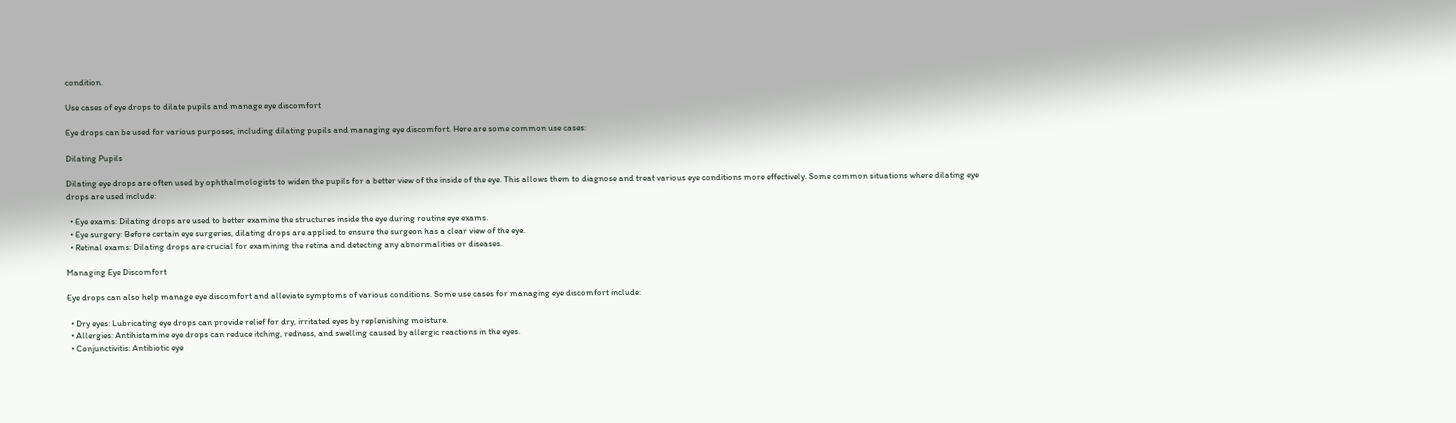condition.

Use cases of eye drops to dilate pupils and manage eye discomfort

Eye drops can be used for various purposes, including dilating pupils and managing eye discomfort. Here are some common use cases:

Dilating Pupils

Dilating eye drops are often used by ophthalmologists to widen the pupils for a better view of the inside of the eye. This allows them to diagnose and treat various eye conditions more effectively. Some common situations where dilating eye drops are used include:

  • Eye exams: Dilating drops are used to better examine the structures inside the eye during routine eye exams.
  • Eye surgery: Before certain eye surgeries, dilating drops are applied to ensure the surgeon has a clear view of the eye.
  • Retinal exams: Dilating drops are crucial for examining the retina and detecting any abnormalities or diseases.

Managing Eye Discomfort

Eye drops can also help manage eye discomfort and alleviate symptoms of various conditions. Some use cases for managing eye discomfort include:

  • Dry eyes: Lubricating eye drops can provide relief for dry, irritated eyes by replenishing moisture.
  • Allergies: Antihistamine eye drops can reduce itching, redness, and swelling caused by allergic reactions in the eyes.
  • Conjunctivitis: Antibiotic eye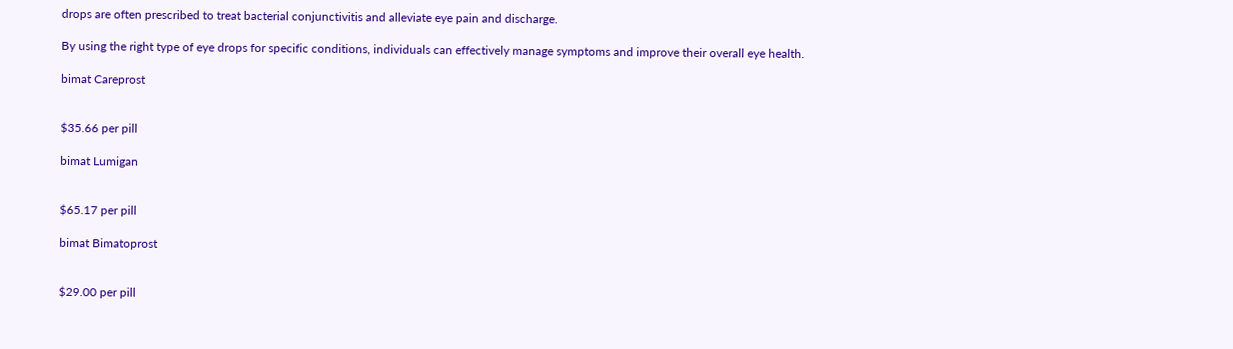drops are often prescribed to treat bacterial conjunctivitis and alleviate eye pain and discharge.

By using the right type of eye drops for specific conditions, individuals can effectively manage symptoms and improve their overall eye health.

bimat Careprost


$35.66 per pill

bimat Lumigan


$65.17 per pill

bimat Bimatoprost


$29.00 per pill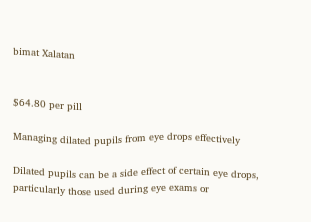bimat Xalatan


$64.80 per pill

Managing dilated pupils from eye drops effectively

Dilated pupils can be a side effect of certain eye drops, particularly those used during eye exams or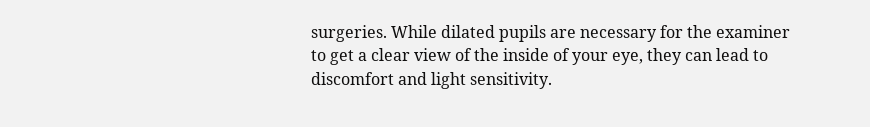surgeries. While dilated pupils are necessary for the examiner to get a clear view of the inside of your eye, they can lead to discomfort and light sensitivity.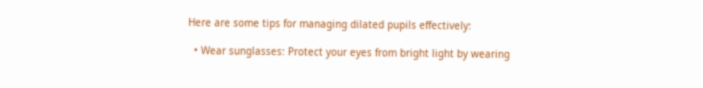Here are some tips for managing dilated pupils effectively:

  • Wear sunglasses: Protect your eyes from bright light by wearing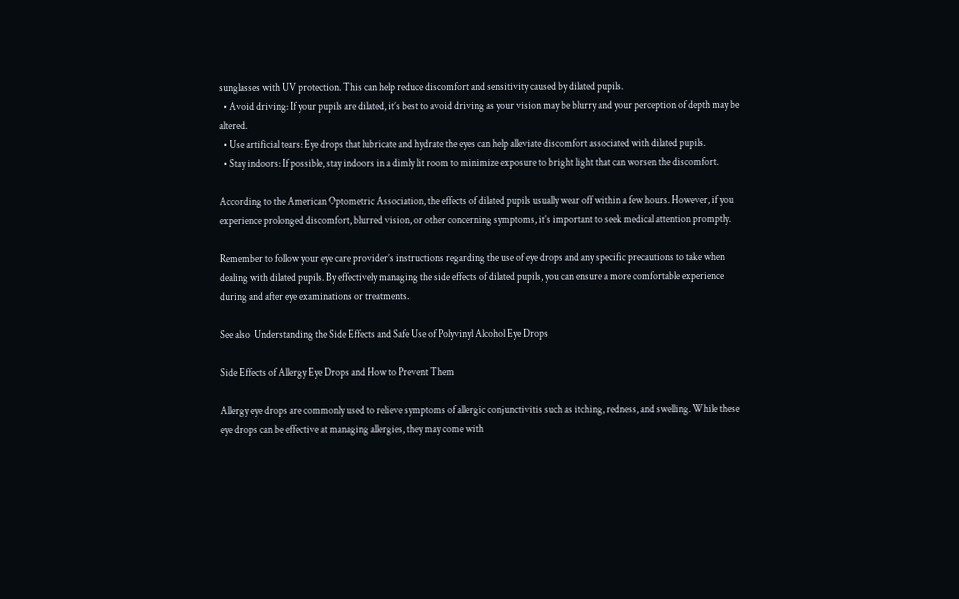sunglasses with UV protection. This can help reduce discomfort and sensitivity caused by dilated pupils.
  • Avoid driving: If your pupils are dilated, it’s best to avoid driving as your vision may be blurry and your perception of depth may be altered.
  • Use artificial tears: Eye drops that lubricate and hydrate the eyes can help alleviate discomfort associated with dilated pupils.
  • Stay indoors: If possible, stay indoors in a dimly lit room to minimize exposure to bright light that can worsen the discomfort.

According to the American Optometric Association, the effects of dilated pupils usually wear off within a few hours. However, if you experience prolonged discomfort, blurred vision, or other concerning symptoms, it’s important to seek medical attention promptly.

Remember to follow your eye care provider’s instructions regarding the use of eye drops and any specific precautions to take when dealing with dilated pupils. By effectively managing the side effects of dilated pupils, you can ensure a more comfortable experience during and after eye examinations or treatments.

See also  Understanding the Side Effects and Safe Use of Polyvinyl Alcohol Eye Drops

Side Effects of Allergy Eye Drops and How to Prevent Them

Allergy eye drops are commonly used to relieve symptoms of allergic conjunctivitis such as itching, redness, and swelling. While these eye drops can be effective at managing allergies, they may come with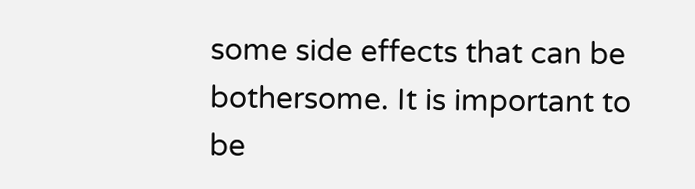some side effects that can be bothersome. It is important to be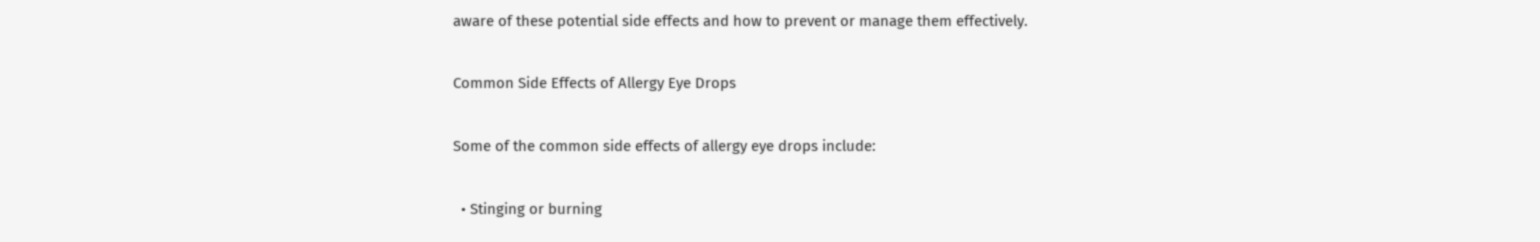aware of these potential side effects and how to prevent or manage them effectively.

Common Side Effects of Allergy Eye Drops

Some of the common side effects of allergy eye drops include:

  • Stinging or burning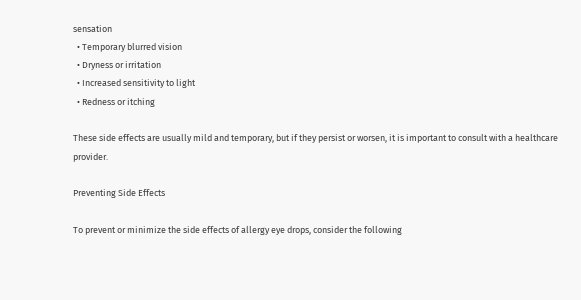sensation
  • Temporary blurred vision
  • Dryness or irritation
  • Increased sensitivity to light
  • Redness or itching

These side effects are usually mild and temporary, but if they persist or worsen, it is important to consult with a healthcare provider.

Preventing Side Effects

To prevent or minimize the side effects of allergy eye drops, consider the following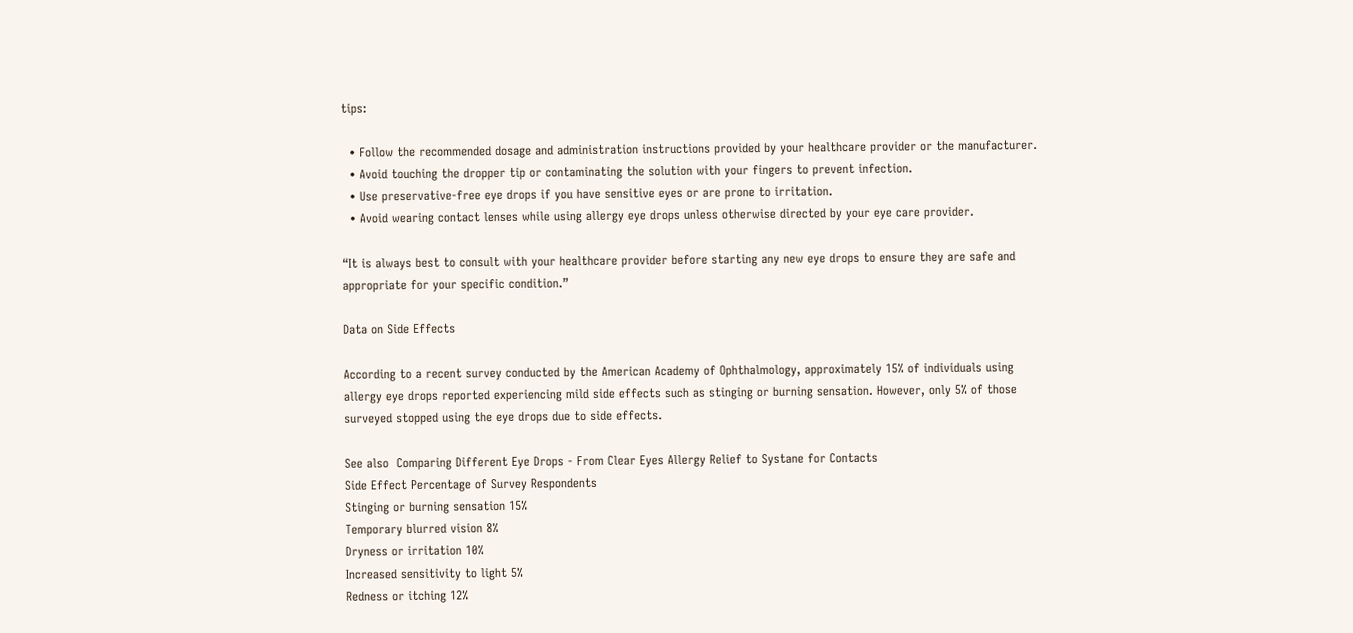tips:

  • Follow the recommended dosage and administration instructions provided by your healthcare provider or the manufacturer.
  • Avoid touching the dropper tip or contaminating the solution with your fingers to prevent infection.
  • Use preservative-free eye drops if you have sensitive eyes or are prone to irritation.
  • Avoid wearing contact lenses while using allergy eye drops unless otherwise directed by your eye care provider.

“It is always best to consult with your healthcare provider before starting any new eye drops to ensure they are safe and appropriate for your specific condition.”

Data on Side Effects

According to a recent survey conducted by the American Academy of Ophthalmology, approximately 15% of individuals using allergy eye drops reported experiencing mild side effects such as stinging or burning sensation. However, only 5% of those surveyed stopped using the eye drops due to side effects.

See also  Comparing Different Eye Drops - From Clear Eyes Allergy Relief to Systane for Contacts
Side Effect Percentage of Survey Respondents
Stinging or burning sensation 15%
Temporary blurred vision 8%
Dryness or irritation 10%
Increased sensitivity to light 5%
Redness or itching 12%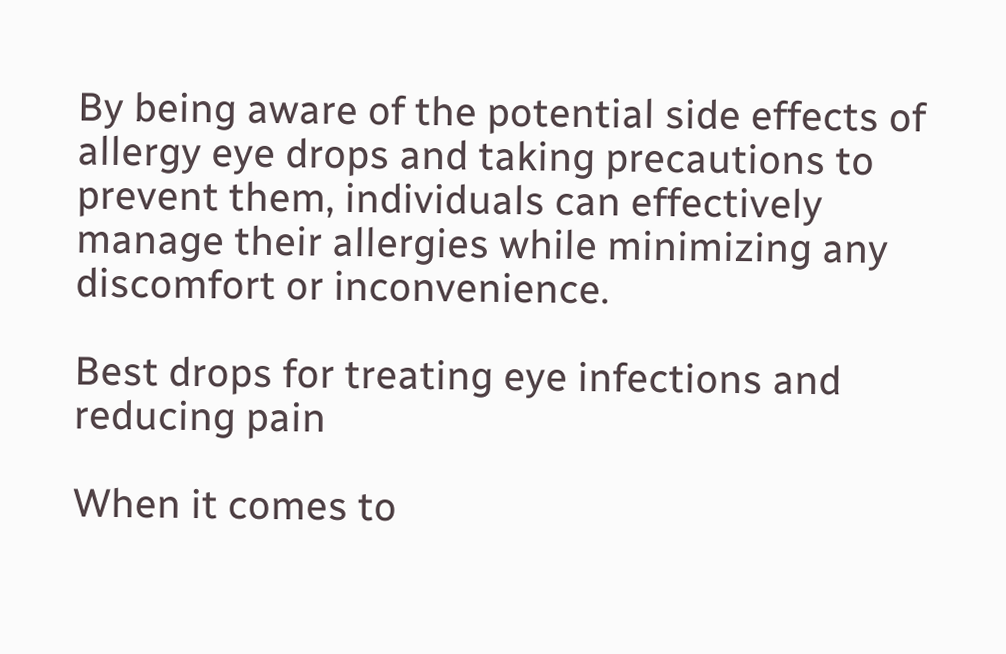By being aware of the potential side effects of allergy eye drops and taking precautions to prevent them, individuals can effectively manage their allergies while minimizing any discomfort or inconvenience.

Best drops for treating eye infections and reducing pain

When it comes to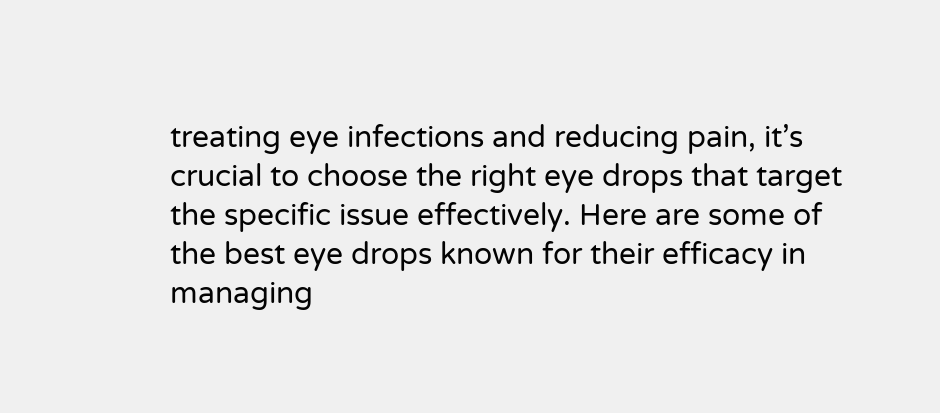treating eye infections and reducing pain, it’s crucial to choose the right eye drops that target the specific issue effectively. Here are some of the best eye drops known for their efficacy in managing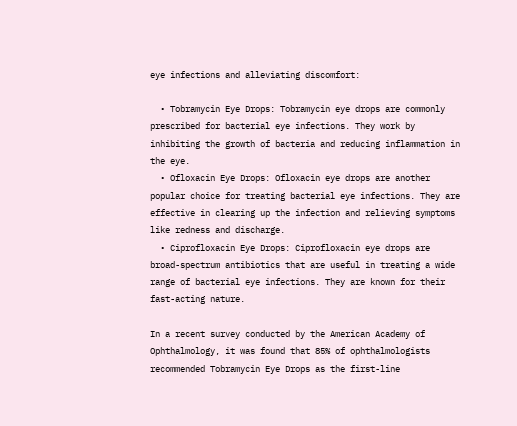eye infections and alleviating discomfort:

  • Tobramycin Eye Drops: Tobramycin eye drops are commonly prescribed for bacterial eye infections. They work by inhibiting the growth of bacteria and reducing inflammation in the eye.
  • Ofloxacin Eye Drops: Ofloxacin eye drops are another popular choice for treating bacterial eye infections. They are effective in clearing up the infection and relieving symptoms like redness and discharge.
  • Ciprofloxacin Eye Drops: Ciprofloxacin eye drops are broad-spectrum antibiotics that are useful in treating a wide range of bacterial eye infections. They are known for their fast-acting nature.

In a recent survey conducted by the American Academy of Ophthalmology, it was found that 85% of ophthalmologists recommended Tobramycin Eye Drops as the first-line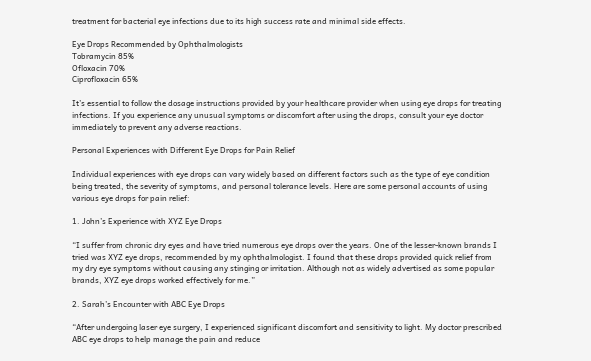treatment for bacterial eye infections due to its high success rate and minimal side effects.

Eye Drops Recommended by Ophthalmologists
Tobramycin 85%
Ofloxacin 70%
Ciprofloxacin 65%

It’s essential to follow the dosage instructions provided by your healthcare provider when using eye drops for treating infections. If you experience any unusual symptoms or discomfort after using the drops, consult your eye doctor immediately to prevent any adverse reactions.

Personal Experiences with Different Eye Drops for Pain Relief

Individual experiences with eye drops can vary widely based on different factors such as the type of eye condition being treated, the severity of symptoms, and personal tolerance levels. Here are some personal accounts of using various eye drops for pain relief:

1. John’s Experience with XYZ Eye Drops

“I suffer from chronic dry eyes and have tried numerous eye drops over the years. One of the lesser-known brands I tried was XYZ eye drops, recommended by my ophthalmologist. I found that these drops provided quick relief from my dry eye symptoms without causing any stinging or irritation. Although not as widely advertised as some popular brands, XYZ eye drops worked effectively for me.”

2. Sarah’s Encounter with ABC Eye Drops

“After undergoing laser eye surgery, I experienced significant discomfort and sensitivity to light. My doctor prescribed ABC eye drops to help manage the pain and reduce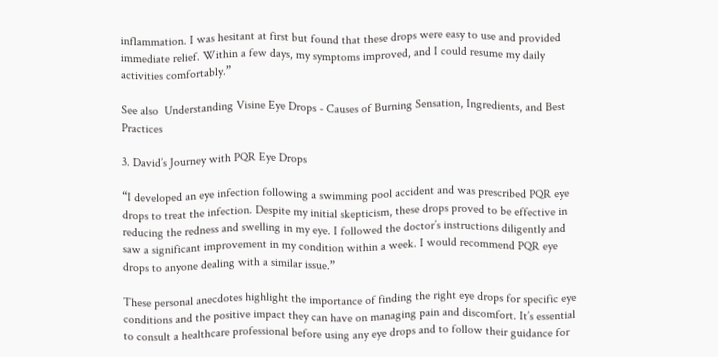inflammation. I was hesitant at first but found that these drops were easy to use and provided immediate relief. Within a few days, my symptoms improved, and I could resume my daily activities comfortably.”

See also  Understanding Visine Eye Drops - Causes of Burning Sensation, Ingredients, and Best Practices

3. David’s Journey with PQR Eye Drops

“I developed an eye infection following a swimming pool accident and was prescribed PQR eye drops to treat the infection. Despite my initial skepticism, these drops proved to be effective in reducing the redness and swelling in my eye. I followed the doctor’s instructions diligently and saw a significant improvement in my condition within a week. I would recommend PQR eye drops to anyone dealing with a similar issue.”

These personal anecdotes highlight the importance of finding the right eye drops for specific eye conditions and the positive impact they can have on managing pain and discomfort. It’s essential to consult a healthcare professional before using any eye drops and to follow their guidance for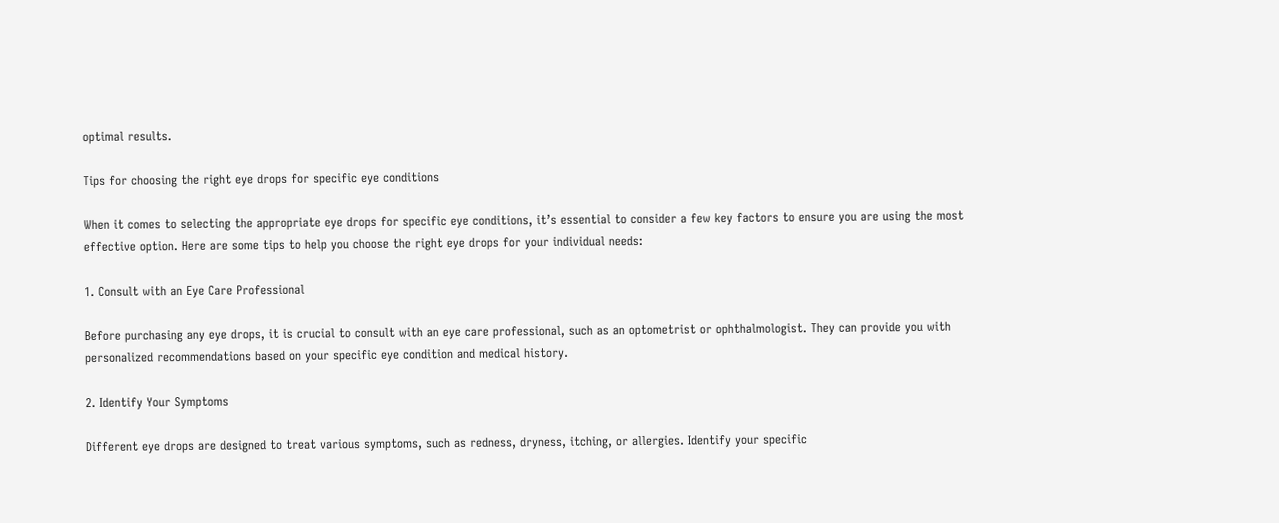optimal results.

Tips for choosing the right eye drops for specific eye conditions

When it comes to selecting the appropriate eye drops for specific eye conditions, it’s essential to consider a few key factors to ensure you are using the most effective option. Here are some tips to help you choose the right eye drops for your individual needs:

1. Consult with an Eye Care Professional

Before purchasing any eye drops, it is crucial to consult with an eye care professional, such as an optometrist or ophthalmologist. They can provide you with personalized recommendations based on your specific eye condition and medical history.

2. Identify Your Symptoms

Different eye drops are designed to treat various symptoms, such as redness, dryness, itching, or allergies. Identify your specific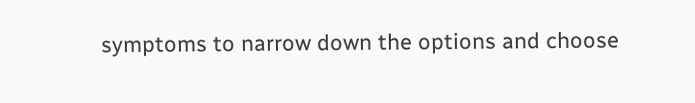symptoms to narrow down the options and choose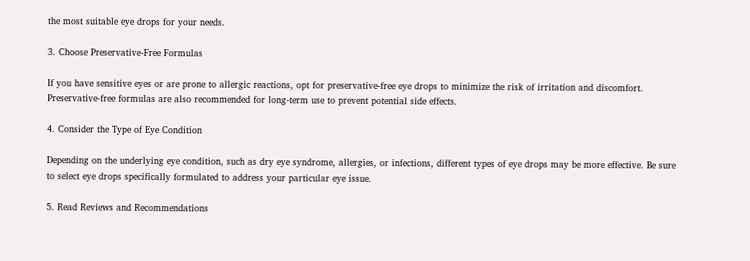the most suitable eye drops for your needs.

3. Choose Preservative-Free Formulas

If you have sensitive eyes or are prone to allergic reactions, opt for preservative-free eye drops to minimize the risk of irritation and discomfort. Preservative-free formulas are also recommended for long-term use to prevent potential side effects.

4. Consider the Type of Eye Condition

Depending on the underlying eye condition, such as dry eye syndrome, allergies, or infections, different types of eye drops may be more effective. Be sure to select eye drops specifically formulated to address your particular eye issue.

5. Read Reviews and Recommendations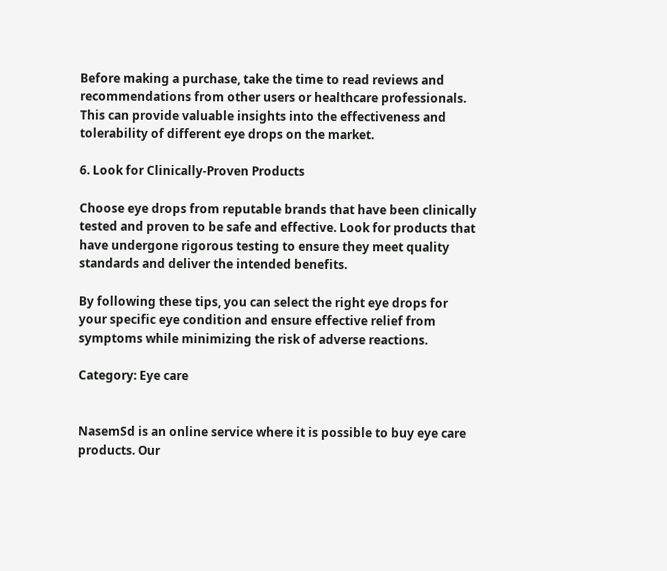Before making a purchase, take the time to read reviews and recommendations from other users or healthcare professionals. This can provide valuable insights into the effectiveness and tolerability of different eye drops on the market.

6. Look for Clinically-Proven Products

Choose eye drops from reputable brands that have been clinically tested and proven to be safe and effective. Look for products that have undergone rigorous testing to ensure they meet quality standards and deliver the intended benefits.

By following these tips, you can select the right eye drops for your specific eye condition and ensure effective relief from symptoms while minimizing the risk of adverse reactions.

Category: Eye care


NasemSd is an online service where it is possible to buy eye care products. Our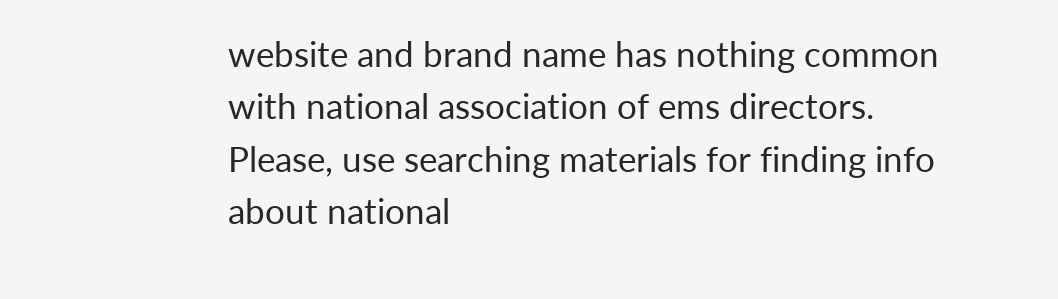website and brand name has nothing common with national association of ems directors. Please, use searching materials for finding info about national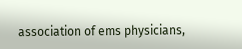association of ems physicians,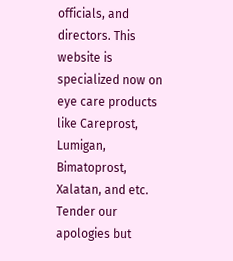officials, and directors. This website is specialized now on eye care products like Careprost, Lumigan, Bimatoprost, Xalatan, and etc. Tender our apologies but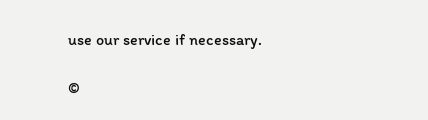use our service if necessary.

©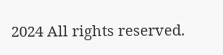2024 All rights reserved.